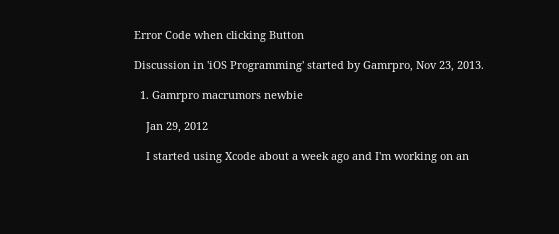Error Code when clicking Button

Discussion in 'iOS Programming' started by Gamrpro, Nov 23, 2013.

  1. Gamrpro macrumors newbie

    Jan 29, 2012

    I started using Xcode about a week ago and I'm working on an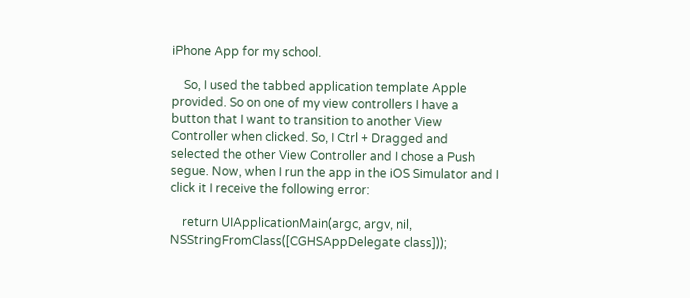iPhone App for my school.

    So, I used the tabbed application template Apple provided. So on one of my view controllers I have a button that I want to transition to another View Controller when clicked. So, I Ctrl + Dragged and selected the other View Controller and I chose a Push segue. Now, when I run the app in the iOS Simulator and I click it I receive the following error:

    return UIApplicationMain(argc, argv, nil, NSStringFromClass([CGHSAppDelegate class]));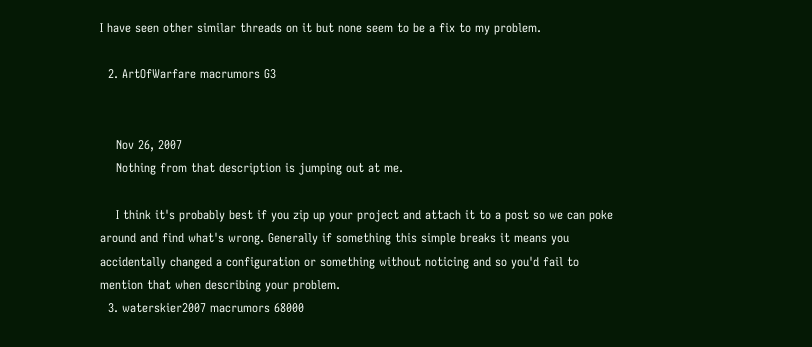I have seen other similar threads on it but none seem to be a fix to my problem.

  2. ArtOfWarfare macrumors G3


    Nov 26, 2007
    Nothing from that description is jumping out at me.

    I think it's probably best if you zip up your project and attach it to a post so we can poke around and find what's wrong. Generally if something this simple breaks it means you accidentally changed a configuration or something without noticing and so you'd fail to mention that when describing your problem.
  3. waterskier2007 macrumors 68000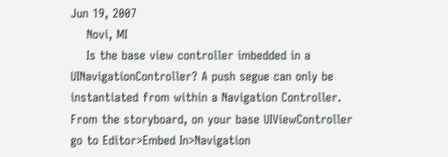Jun 19, 2007
    Novi, MI
    Is the base view controller imbedded in a UINavigationController? A push segue can only be instantiated from within a Navigation Controller. From the storyboard, on your base UIViewController go to Editor>Embed In>Navigation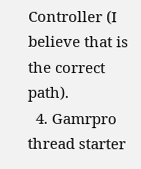Controller (I believe that is the correct path).
  4. Gamrpro thread starter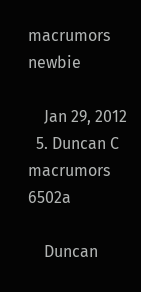macrumors newbie

    Jan 29, 2012
  5. Duncan C macrumors 6502a

    Duncan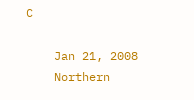C

    Jan 21, 2008
    Northern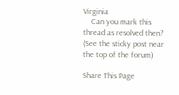Virginia
    Can you mark this thread as resolved then? (See the sticky post near the top of the forum)

Share This Page